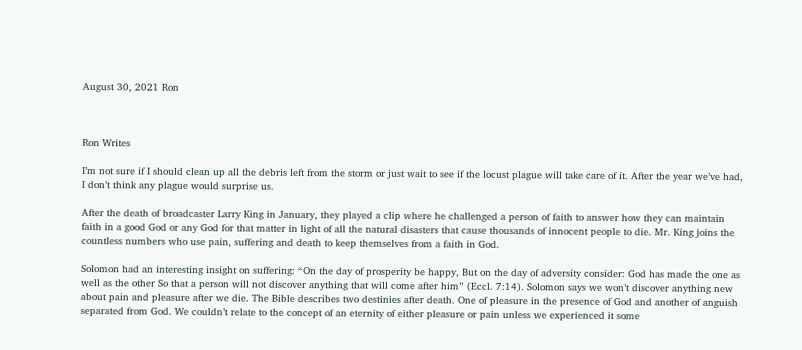August 30, 2021 Ron



Ron Writes

I’m not sure if I should clean up all the debris left from the storm or just wait to see if the locust plague will take care of it. After the year we’ve had, I don’t think any plague would surprise us.

After the death of broadcaster Larry King in January, they played a clip where he challenged a person of faith to answer how they can maintain faith in a good God or any God for that matter in light of all the natural disasters that cause thousands of innocent people to die. Mr. King joins the countless numbers who use pain, suffering and death to keep themselves from a faith in God.

Solomon had an interesting insight on suffering: “On the day of prosperity be happy, But on the day of adversity consider: God has made the one as well as the other So that a person will not discover anything that will come after him” (Eccl. 7:14). Solomon says we won’t discover anything new about pain and pleasure after we die. The Bible describes two destinies after death. One of pleasure in the presence of God and another of anguish separated from God. We couldn’t relate to the concept of an eternity of either pleasure or pain unless we experienced it some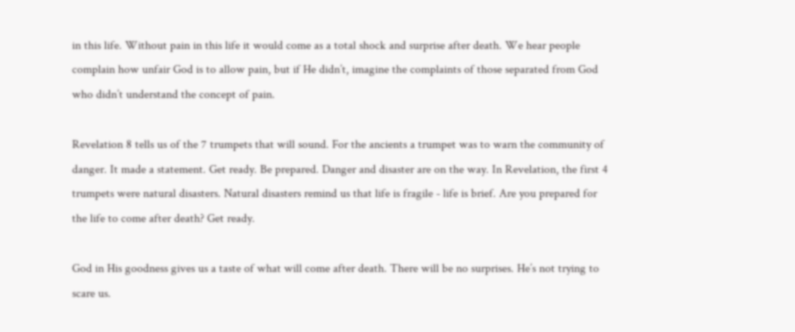in this life. Without pain in this life it would come as a total shock and surprise after death. We hear people complain how unfair God is to allow pain, but if He didn’t, imagine the complaints of those separated from God who didn’t understand the concept of pain.

Revelation 8 tells us of the 7 trumpets that will sound. For the ancients a trumpet was to warn the community of danger. It made a statement. Get ready. Be prepared. Danger and disaster are on the way. In Revelation, the first 4 trumpets were natural disasters. Natural disasters remind us that life is fragile - life is brief. Are you prepared for the life to come after death? Get ready.

God in His goodness gives us a taste of what will come after death. There will be no surprises. He’s not trying to scare us.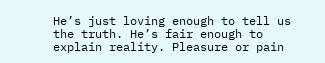He’s just loving enough to tell us the truth. He’s fair enough to explain reality. Pleasure or pain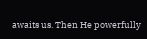awaits us. Then He powerfully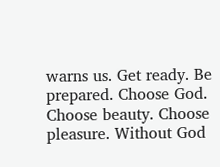warns us. Get ready. Be prepared. Choose God. Choose beauty. Choose pleasure. Without God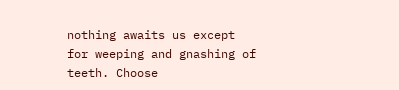nothing awaits us except for weeping and gnashing of teeth. Choose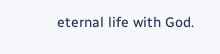eternal life with God.